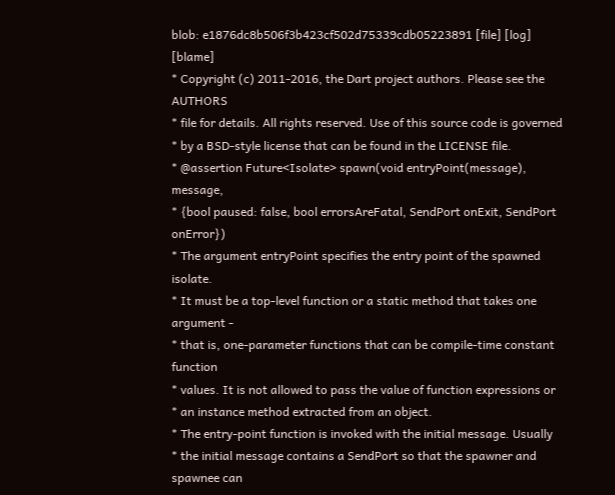blob: e1876dc8b506f3b423cf502d75339cdb05223891 [file] [log] [blame]
* Copyright (c) 2011-2016, the Dart project authors. Please see the AUTHORS
* file for details. All rights reserved. Use of this source code is governed
* by a BSD-style license that can be found in the LICENSE file.
* @assertion Future<Isolate> spawn(void entryPoint(message), message,
* {bool paused: false, bool errorsAreFatal, SendPort onExit, SendPort onError})
* The argument entryPoint specifies the entry point of the spawned isolate.
* It must be a top-level function or a static method that takes one argument -
* that is, one-parameter functions that can be compile-time constant function
* values. It is not allowed to pass the value of function expressions or
* an instance method extracted from an object.
* The entry-point function is invoked with the initial message. Usually
* the initial message contains a SendPort so that the spawner and spawnee can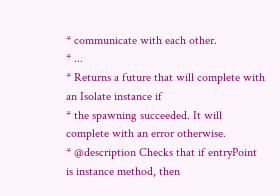* communicate with each other.
* ...
* Returns a future that will complete with an Isolate instance if
* the spawning succeeded. It will complete with an error otherwise.
* @description Checks that if entryPoint is instance method, then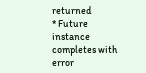returned
* Future instance completes with error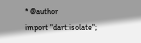* @author
import "dart:isolate";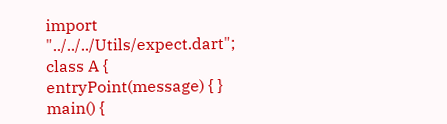import "../../../Utils/expect.dart";
class A {
entryPoint(message) { }
main() {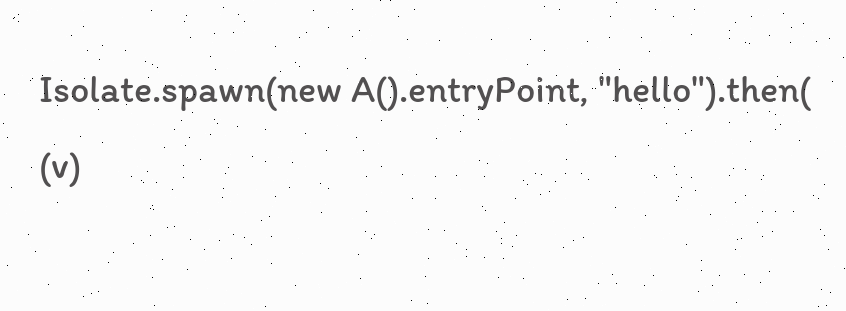Isolate.spawn(new A().entryPoint, "hello").then(
(v)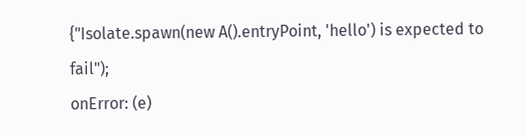{"Isolate.spawn(new A().entryPoint, 'hello') is expected to fail");
onError: (e)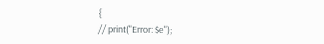{
// print("Error: $e");